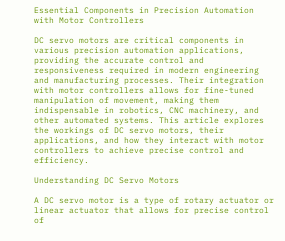Essential Components in Precision Automation with Motor Controllers

DC servo motors are critical components in various precision automation applications, providing the accurate control and responsiveness required in modern engineering and manufacturing processes. Their integration with motor controllers allows for fine-tuned manipulation of movement, making them indispensable in robotics, CNC machinery, and other automated systems. This article explores the workings of DC servo motors, their applications, and how they interact with motor controllers to achieve precise control and efficiency.

Understanding DC Servo Motors

A DC servo motor is a type of rotary actuator or linear actuator that allows for precise control of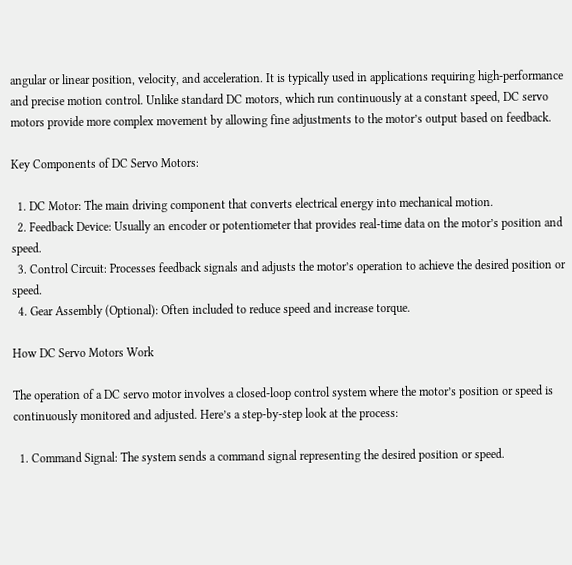angular or linear position, velocity, and acceleration. It is typically used in applications requiring high-performance and precise motion control. Unlike standard DC motors, which run continuously at a constant speed, DC servo motors provide more complex movement by allowing fine adjustments to the motor’s output based on feedback.

Key Components of DC Servo Motors:

  1. DC Motor: The main driving component that converts electrical energy into mechanical motion.
  2. Feedback Device: Usually an encoder or potentiometer that provides real-time data on the motor’s position and speed.
  3. Control Circuit: Processes feedback signals and adjusts the motor’s operation to achieve the desired position or speed.
  4. Gear Assembly (Optional): Often included to reduce speed and increase torque.

How DC Servo Motors Work

The operation of a DC servo motor involves a closed-loop control system where the motor’s position or speed is continuously monitored and adjusted. Here’s a step-by-step look at the process:

  1. Command Signal: The system sends a command signal representing the desired position or speed.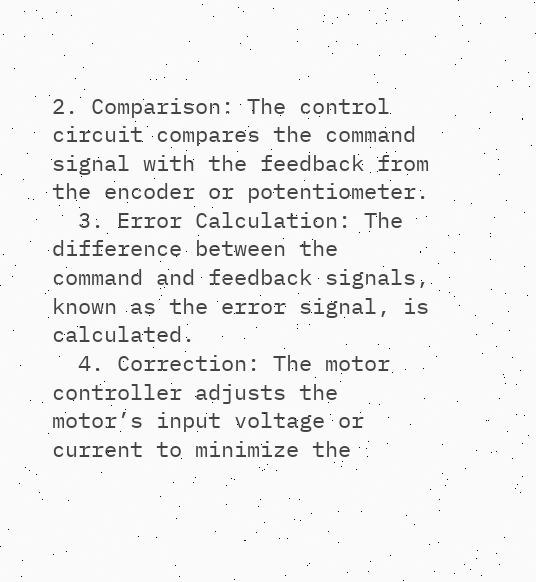2. Comparison: The control circuit compares the command signal with the feedback from the encoder or potentiometer.
  3. Error Calculation: The difference between the command and feedback signals, known as the error signal, is calculated.
  4. Correction: The motor controller adjusts the motor’s input voltage or current to minimize the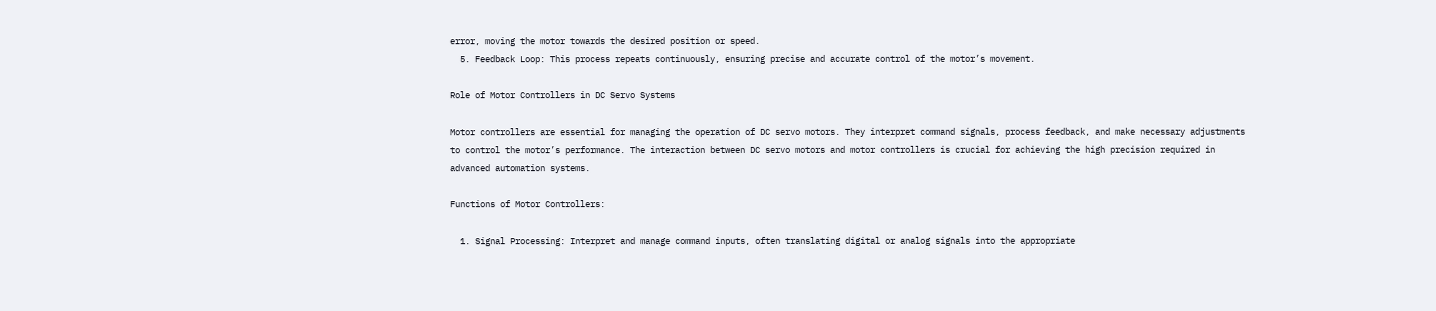error, moving the motor towards the desired position or speed.
  5. Feedback Loop: This process repeats continuously, ensuring precise and accurate control of the motor’s movement.

Role of Motor Controllers in DC Servo Systems

Motor controllers are essential for managing the operation of DC servo motors. They interpret command signals, process feedback, and make necessary adjustments to control the motor’s performance. The interaction between DC servo motors and motor controllers is crucial for achieving the high precision required in advanced automation systems.

Functions of Motor Controllers:

  1. Signal Processing: Interpret and manage command inputs, often translating digital or analog signals into the appropriate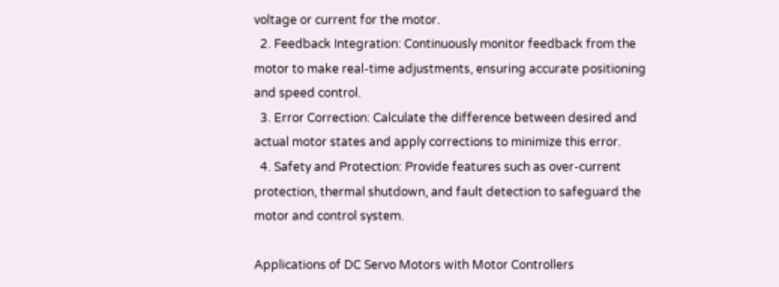voltage or current for the motor.
  2. Feedback Integration: Continuously monitor feedback from the motor to make real-time adjustments, ensuring accurate positioning and speed control.
  3. Error Correction: Calculate the difference between desired and actual motor states and apply corrections to minimize this error.
  4. Safety and Protection: Provide features such as over-current protection, thermal shutdown, and fault detection to safeguard the motor and control system.

Applications of DC Servo Motors with Motor Controllers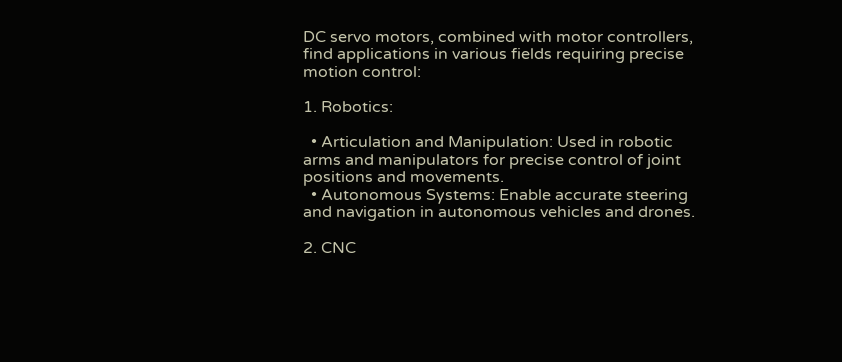DC servo motors, combined with motor controllers, find applications in various fields requiring precise motion control:

1. Robotics:

  • Articulation and Manipulation: Used in robotic arms and manipulators for precise control of joint positions and movements.
  • Autonomous Systems: Enable accurate steering and navigation in autonomous vehicles and drones.

2. CNC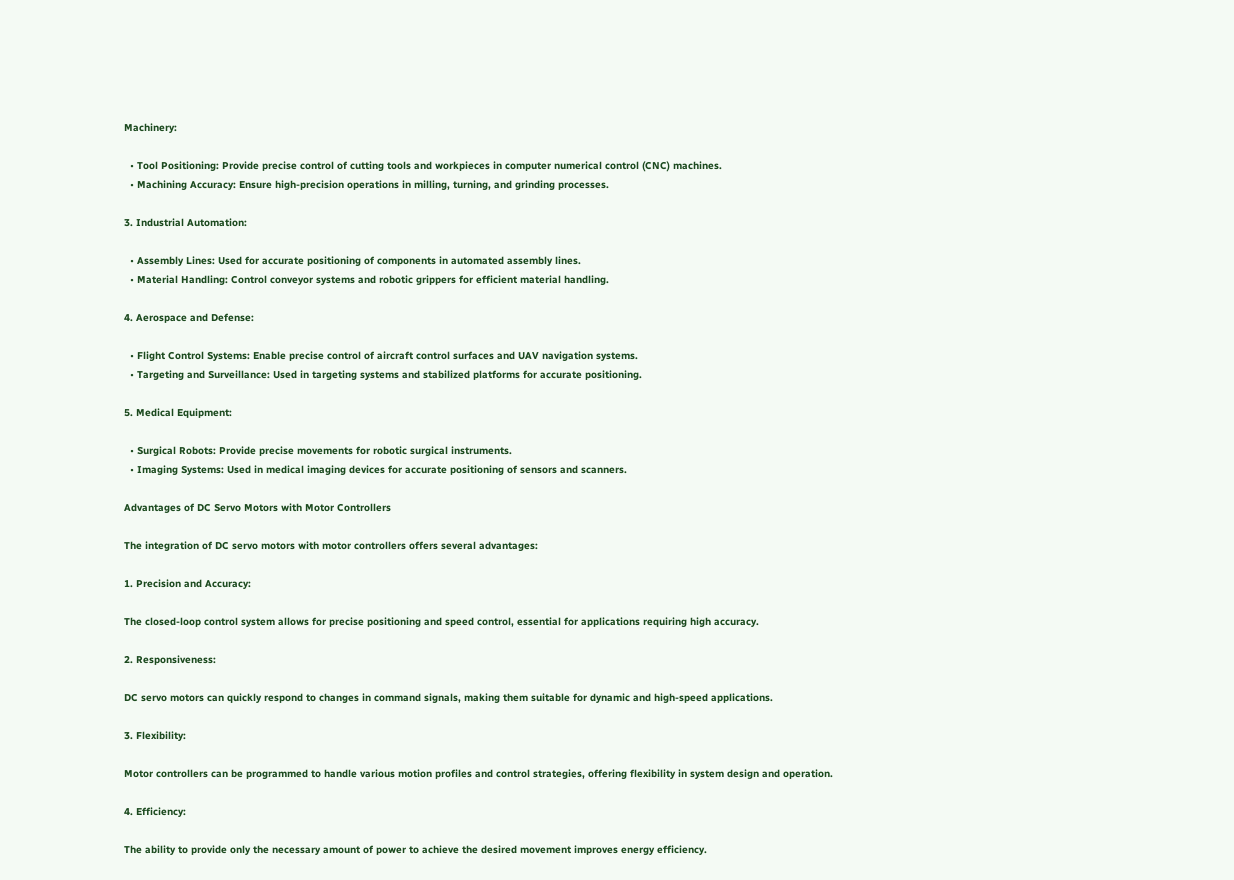Machinery:

  • Tool Positioning: Provide precise control of cutting tools and workpieces in computer numerical control (CNC) machines.
  • Machining Accuracy: Ensure high-precision operations in milling, turning, and grinding processes.

3. Industrial Automation:

  • Assembly Lines: Used for accurate positioning of components in automated assembly lines.
  • Material Handling: Control conveyor systems and robotic grippers for efficient material handling.

4. Aerospace and Defense:

  • Flight Control Systems: Enable precise control of aircraft control surfaces and UAV navigation systems.
  • Targeting and Surveillance: Used in targeting systems and stabilized platforms for accurate positioning.

5. Medical Equipment:

  • Surgical Robots: Provide precise movements for robotic surgical instruments.
  • Imaging Systems: Used in medical imaging devices for accurate positioning of sensors and scanners.

Advantages of DC Servo Motors with Motor Controllers

The integration of DC servo motors with motor controllers offers several advantages:

1. Precision and Accuracy:

The closed-loop control system allows for precise positioning and speed control, essential for applications requiring high accuracy.

2. Responsiveness:

DC servo motors can quickly respond to changes in command signals, making them suitable for dynamic and high-speed applications.

3. Flexibility:

Motor controllers can be programmed to handle various motion profiles and control strategies, offering flexibility in system design and operation.

4. Efficiency:

The ability to provide only the necessary amount of power to achieve the desired movement improves energy efficiency.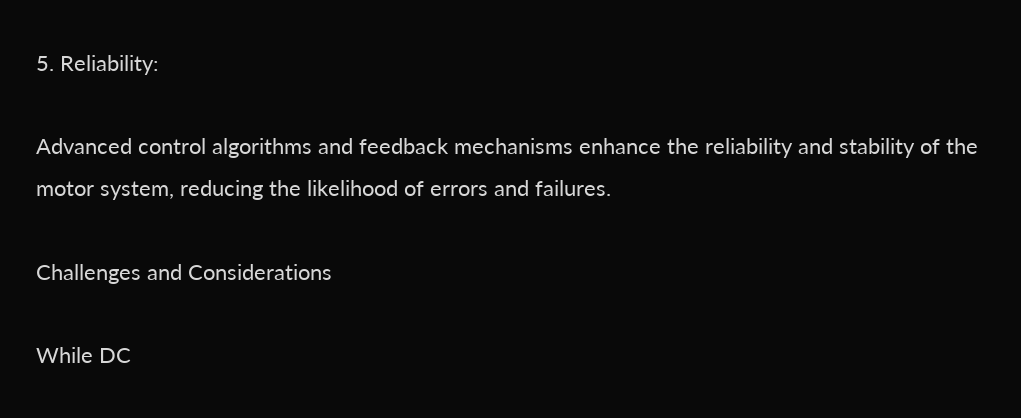5. Reliability:

Advanced control algorithms and feedback mechanisms enhance the reliability and stability of the motor system, reducing the likelihood of errors and failures.

Challenges and Considerations

While DC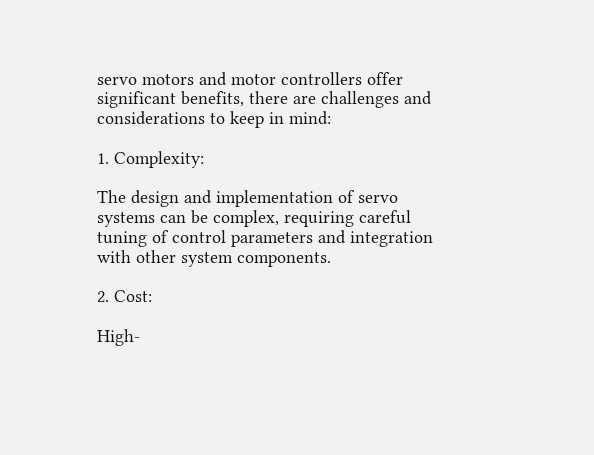servo motors and motor controllers offer significant benefits, there are challenges and considerations to keep in mind:

1. Complexity:

The design and implementation of servo systems can be complex, requiring careful tuning of control parameters and integration with other system components.

2. Cost:

High-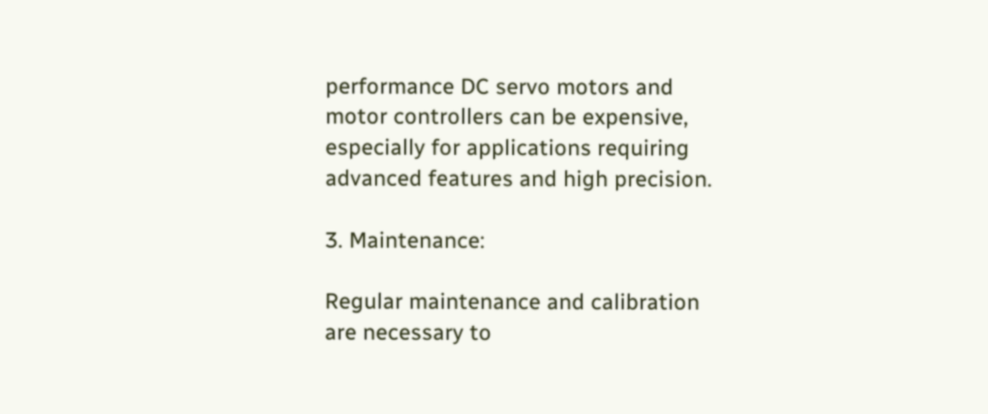performance DC servo motors and motor controllers can be expensive, especially for applications requiring advanced features and high precision.

3. Maintenance:

Regular maintenance and calibration are necessary to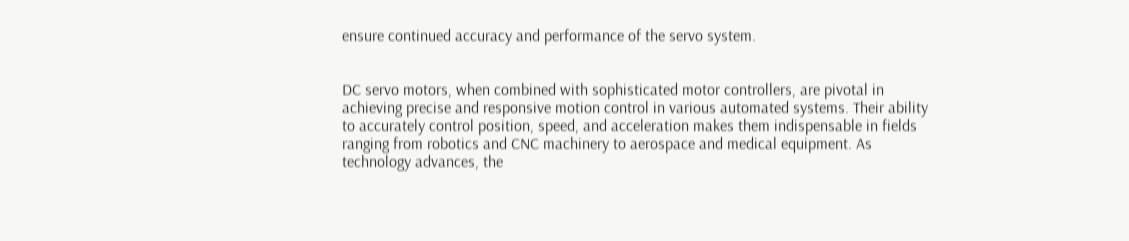ensure continued accuracy and performance of the servo system.


DC servo motors, when combined with sophisticated motor controllers, are pivotal in achieving precise and responsive motion control in various automated systems. Their ability to accurately control position, speed, and acceleration makes them indispensable in fields ranging from robotics and CNC machinery to aerospace and medical equipment. As technology advances, the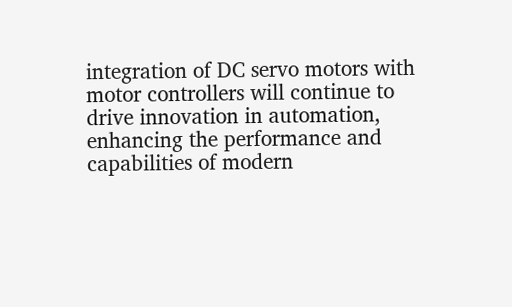integration of DC servo motors with motor controllers will continue to drive innovation in automation, enhancing the performance and capabilities of modern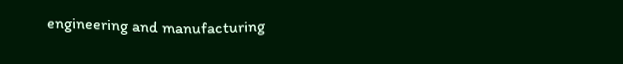engineering and manufacturing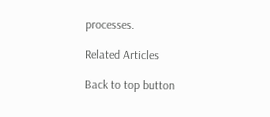processes.

Related Articles

Back to top button